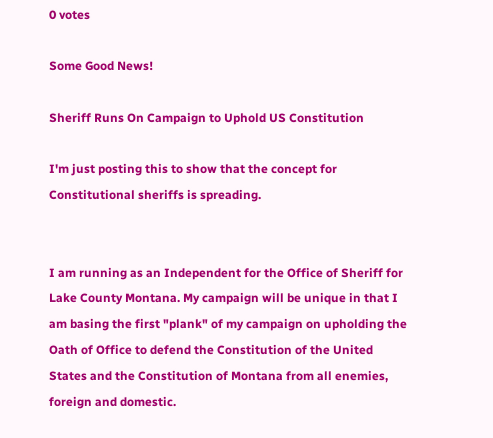0 votes

Some Good News!

Sheriff Runs On Campaign to Uphold US Constitution

I'm just posting this to show that the concept for Constitutional sheriffs is spreading.


I am running as an Independent for the Office of Sheriff for Lake County Montana. My campaign will be unique in that I am basing the first "plank" of my campaign on upholding the Oath of Office to defend the Constitution of the United States and the Constitution of Montana from all enemies, foreign and domestic.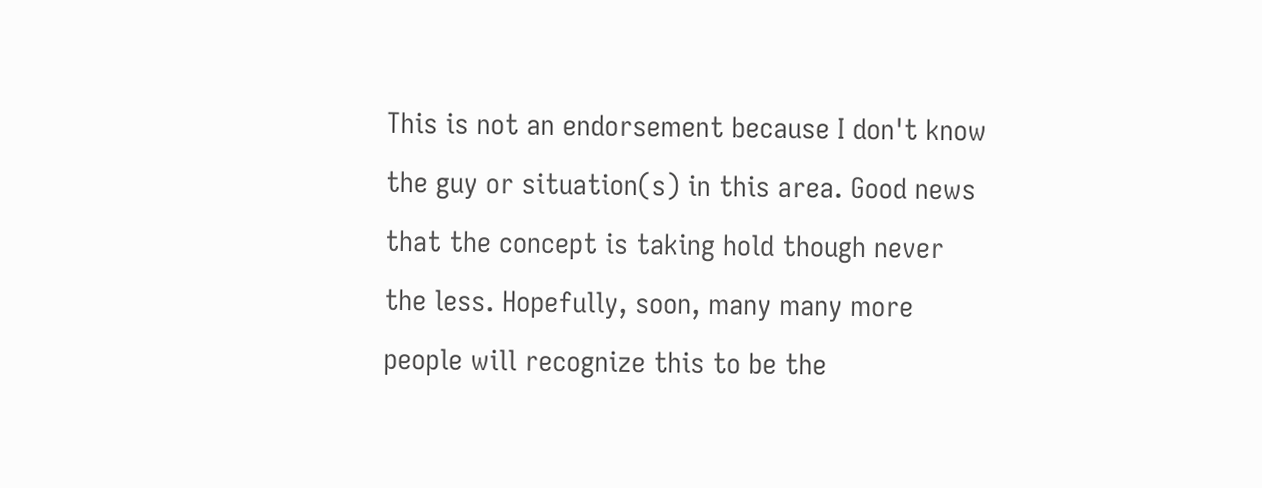This is not an endorsement because I don't know the guy or situation(s) in this area. Good news that the concept is taking hold though never the less. Hopefully, soon, many many more people will recognize this to be the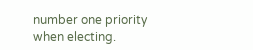number one priority when electing.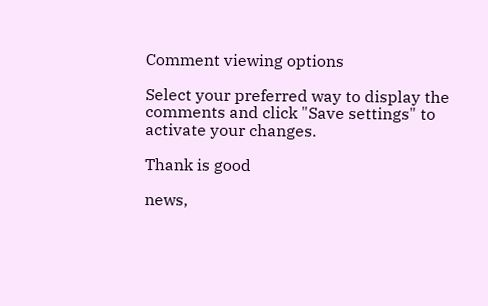Comment viewing options

Select your preferred way to display the comments and click "Save settings" to activate your changes.

Thank is good

news,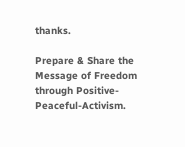thanks.

Prepare & Share the Message of Freedom through Positive-Peaceful-Activism.